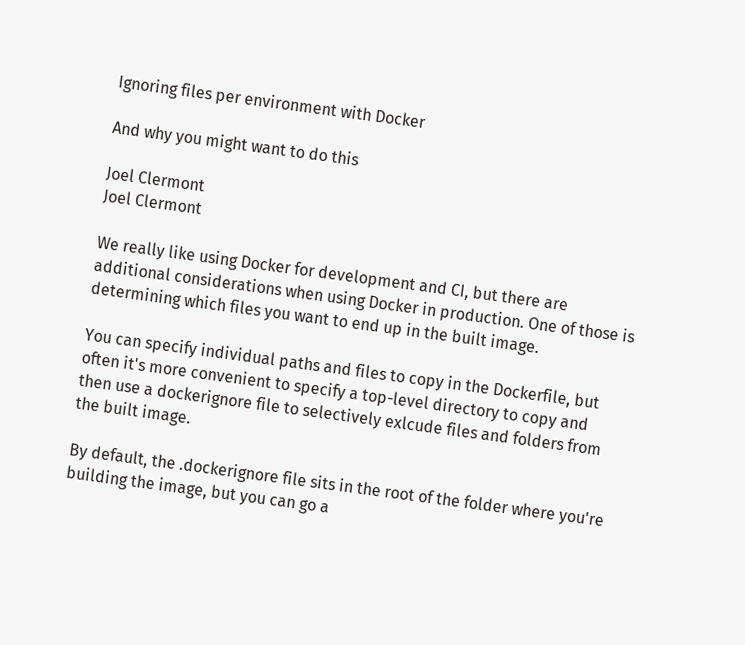Ignoring files per environment with Docker

And why you might want to do this

Joel Clermont
Joel Clermont

We really like using Docker for development and CI, but there are additional considerations when using Docker in production. One of those is determining which files you want to end up in the built image.

You can specify individual paths and files to copy in the Dockerfile, but often it's more convenient to specify a top-level directory to copy and then use a dockerignore file to selectively exlcude files and folders from the built image.

By default, the .dockerignore file sits in the root of the folder where you're building the image, but you can go a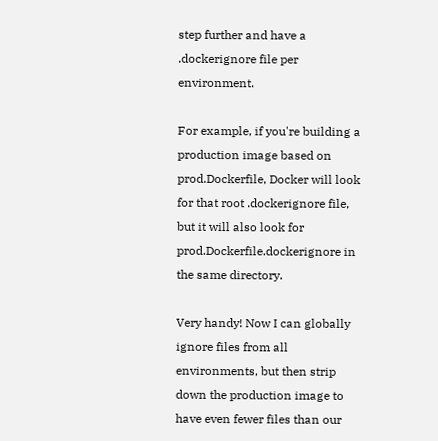step further and have a .dockerignore file per environment.

For example, if you're building a production image based on prod.Dockerfile, Docker will look for that root .dockerignore file, but it will also look for prod.Dockerfile.dockerignore in the same directory.

Very handy! Now I can globally ignore files from all environments, but then strip down the production image to have even fewer files than our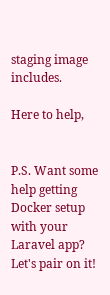staging image includes.

Here to help,


P.S. Want some help getting Docker setup with your Laravel app? Let's pair on it!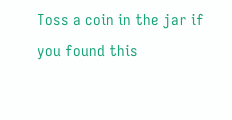Toss a coin in the jar if you found this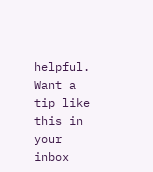helpful.
Want a tip like this in your inbox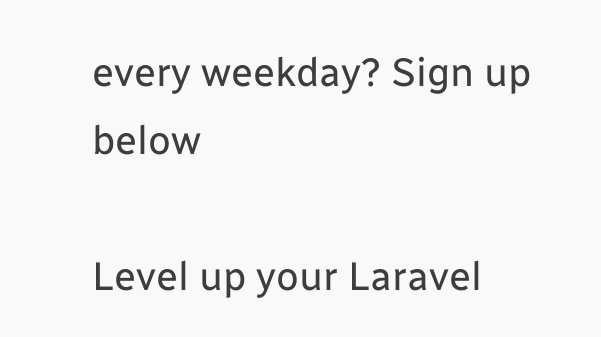every weekday? Sign up below

Level up your Laravel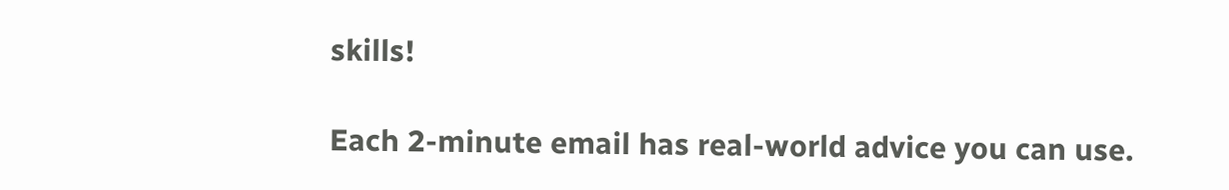skills!

Each 2-minute email has real-world advice you can use.